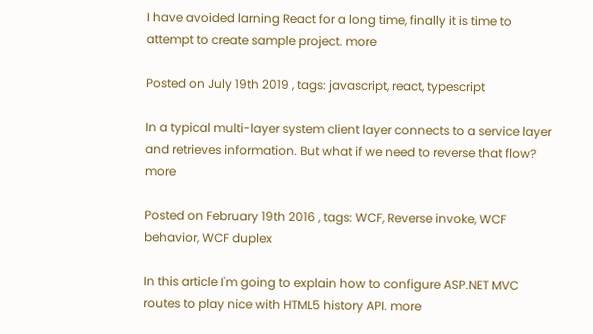I have avoided larning React for a long time, finally it is time to attempt to create sample project. more

Posted on July 19th 2019 , tags: javascript, react, typescript

In a typical multi-layer system client layer connects to a service layer and retrieves information. But what if we need to reverse that flow? more

Posted on February 19th 2016 , tags: WCF, Reverse invoke, WCF behavior, WCF duplex

In this article I'm going to explain how to configure ASP.NET MVC routes to play nice with HTML5 history API. more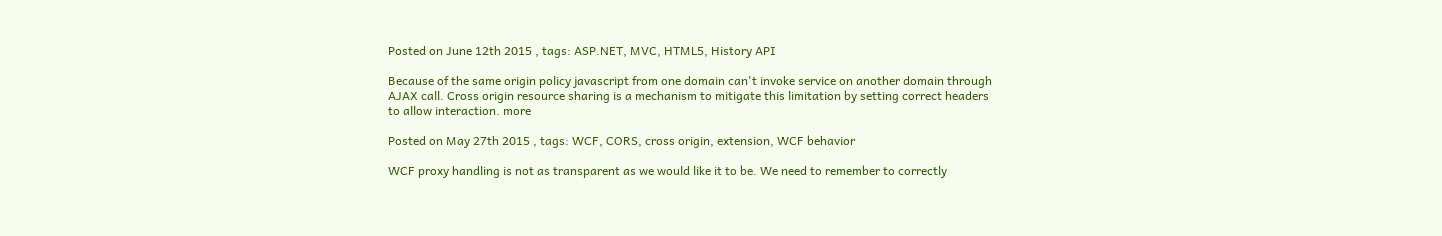Posted on June 12th 2015 , tags: ASP.NET, MVC, HTML5, History API

Because of the same origin policy javascript from one domain can't invoke service on another domain through AJAX call. Cross origin resource sharing is a mechanism to mitigate this limitation by setting correct headers to allow interaction. more

Posted on May 27th 2015 , tags: WCF, CORS, cross origin, extension, WCF behavior

WCF proxy handling is not as transparent as we would like it to be. We need to remember to correctly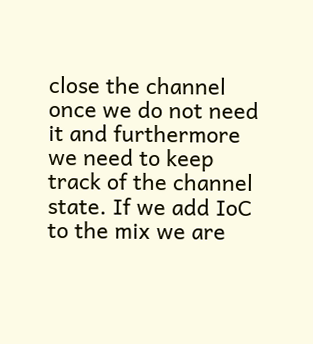close the channel once we do not need it and furthermore we need to keep track of the channel state. If we add IoC to the mix we are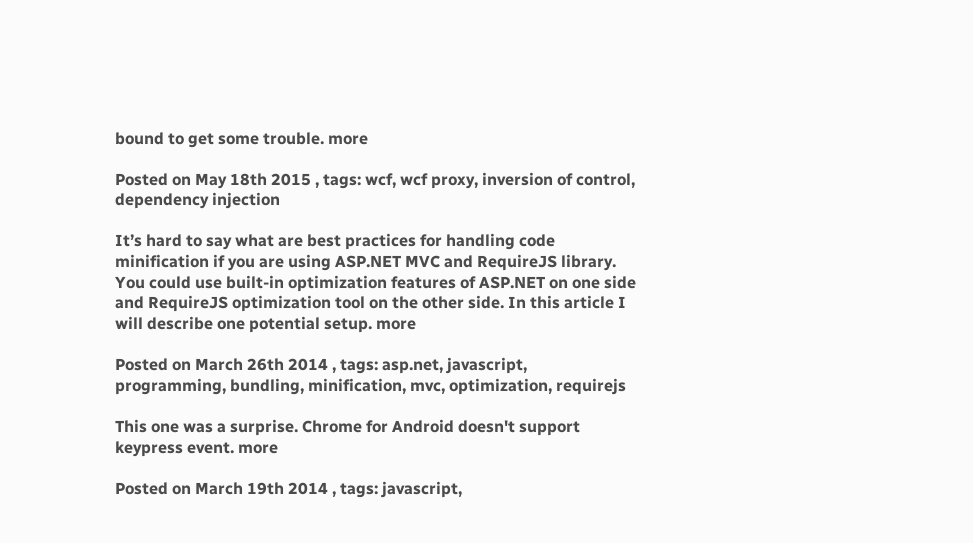bound to get some trouble. more

Posted on May 18th 2015 , tags: wcf, wcf proxy, inversion of control, dependency injection

It’s hard to say what are best practices for handling code minification if you are using ASP.NET MVC and RequireJS library. You could use built-in optimization features of ASP.NET on one side and RequireJS optimization tool on the other side. In this article I will describe one potential setup. more

Posted on March 26th 2014 , tags: asp.net, javascript, programming, bundling, minification, mvc, optimization, requirejs

This one was a surprise. Chrome for Android doesn't support keypress event. more

Posted on March 19th 2014 , tags: javascript,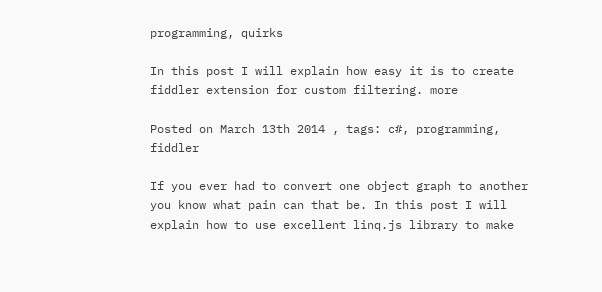programming, quirks

In this post I will explain how easy it is to create fiddler extension for custom filtering. more

Posted on March 13th 2014 , tags: c#, programming, fiddler

If you ever had to convert one object graph to another you know what pain can that be. In this post I will explain how to use excellent linq.js library to make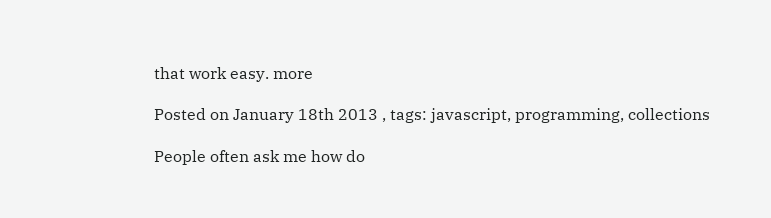that work easy. more

Posted on January 18th 2013 , tags: javascript, programming, collections

People often ask me how do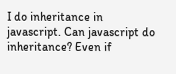I do inheritance in javascript. Can javascript do inheritance? Even if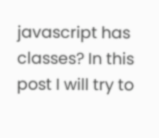javascript has classes? In this post I will try to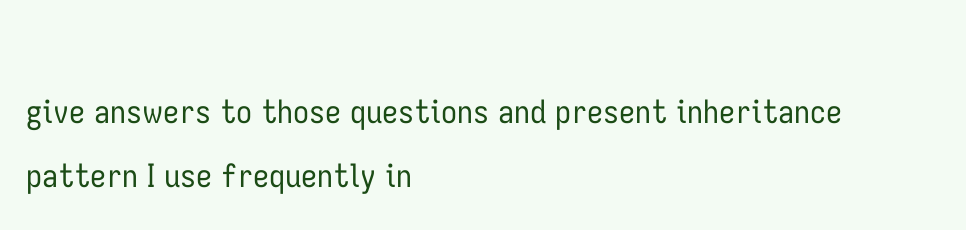give answers to those questions and present inheritance pattern I use frequently in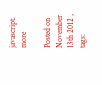javascript. more

Posted on November 13th 2012 , tags: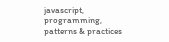javascript, programming, patterns & practices